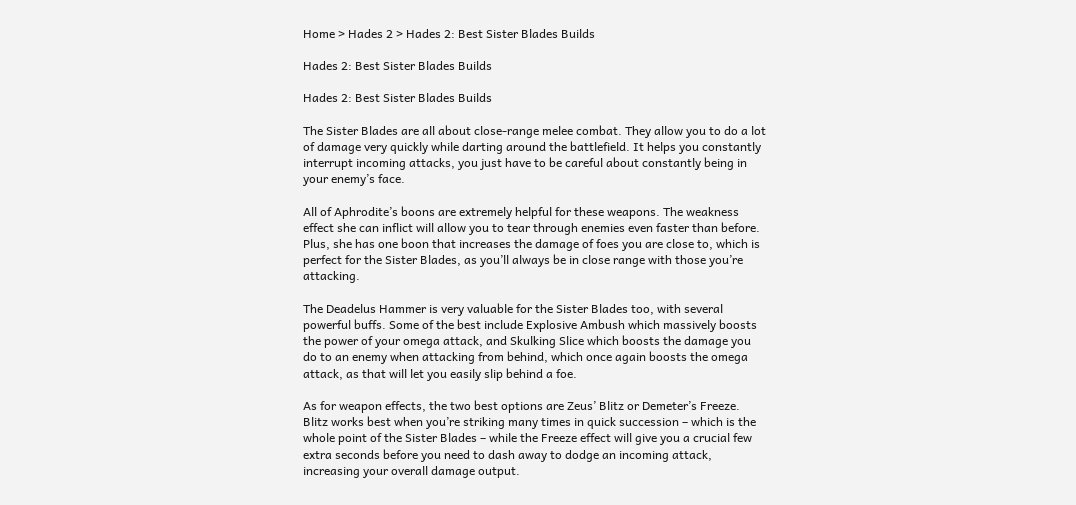Home > Hades 2 > Hades 2: Best Sister Blades Builds

Hades 2: Best Sister Blades Builds

Hades 2: Best Sister Blades Builds

The Sister Blades are all about close-range melee combat. They allow you to do a lot of damage very quickly while darting around the battlefield. It helps you constantly interrupt incoming attacks, you just have to be careful about constantly being in your enemy’s face.

All of Aphrodite’s boons are extremely helpful for these weapons. The weakness effect she can inflict will allow you to tear through enemies even faster than before. Plus, she has one boon that increases the damage of foes you are close to, which is perfect for the Sister Blades, as you’ll always be in close range with those you’re attacking.

The Deadelus Hammer is very valuable for the Sister Blades too, with several powerful buffs. Some of the best include Explosive Ambush which massively boosts the power of your omega attack, and Skulking Slice which boosts the damage you do to an enemy when attacking from behind, which once again boosts the omega attack, as that will let you easily slip behind a foe.

As for weapon effects, the two best options are Zeus’ Blitz or Demeter’s Freeze. Blitz works best when you’re striking many times in quick succession – which is the whole point of the Sister Blades – while the Freeze effect will give you a crucial few extra seconds before you need to dash away to dodge an incoming attack, increasing your overall damage output.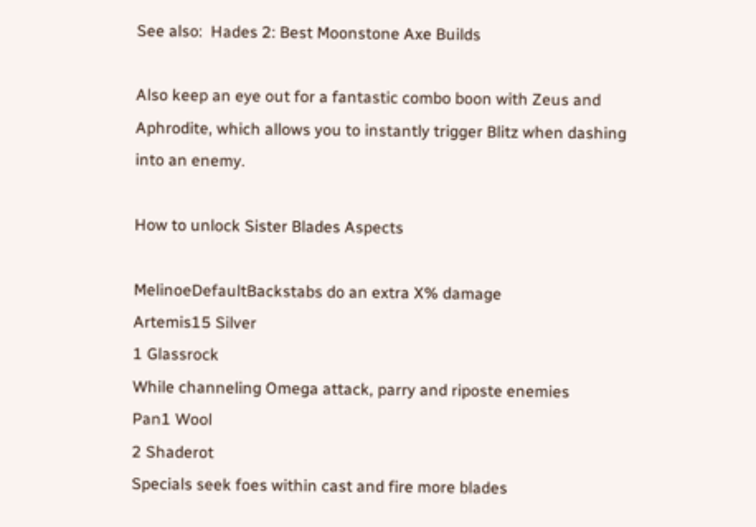See also:  Hades 2: Best Moonstone Axe Builds

Also keep an eye out for a fantastic combo boon with Zeus and Aphrodite, which allows you to instantly trigger Blitz when dashing into an enemy.

How to unlock Sister Blades Aspects

MelinoeDefaultBackstabs do an extra X% damage
Artemis15 Silver
1 Glassrock
While channeling Omega attack, parry and riposte enemies
Pan1 Wool
2 Shaderot
Specials seek foes within cast and fire more blades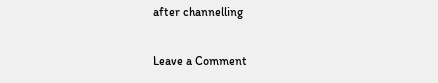after channelling

Leave a Comment